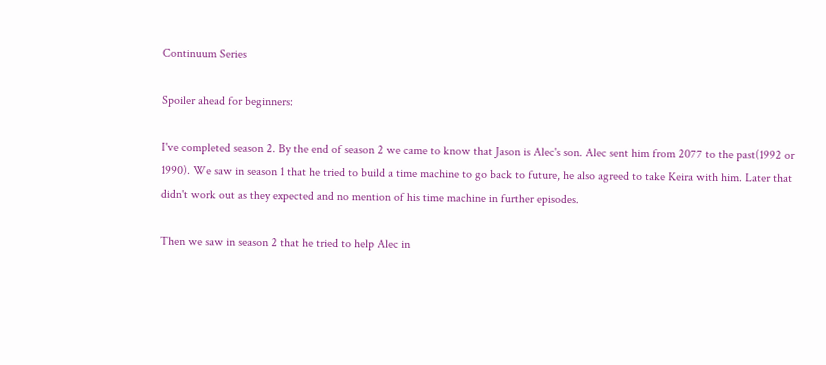Continuum Series

Spoiler ahead for beginners:

I've completed season 2. By the end of season 2 we came to know that Jason is Alec's son. Alec sent him from 2077 to the past(1992 or 1990). We saw in season 1 that he tried to build a time machine to go back to future, he also agreed to take Keira with him. Later that didn't work out as they expected and no mention of his time machine in further episodes.

Then we saw in season 2 that he tried to help Alec in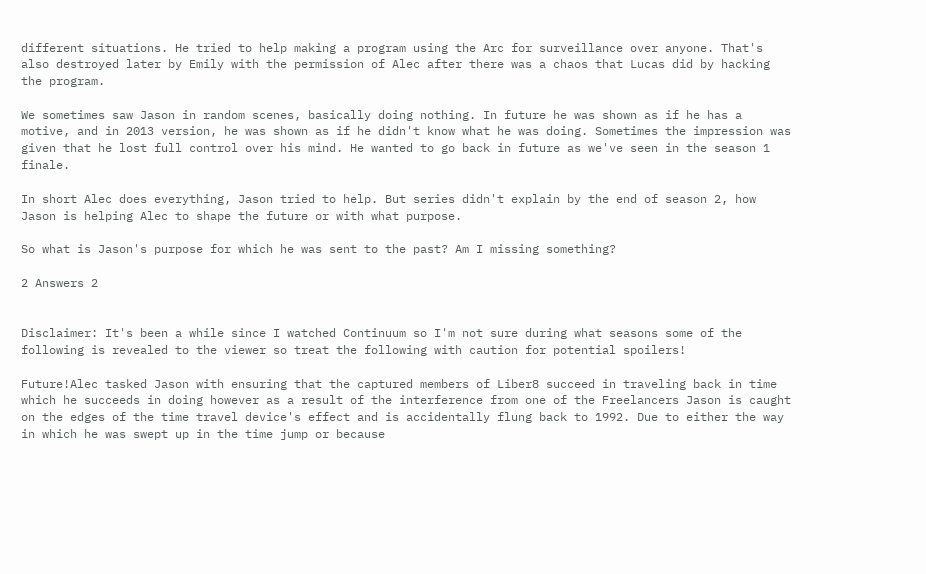different situations. He tried to help making a program using the Arc for surveillance over anyone. That's also destroyed later by Emily with the permission of Alec after there was a chaos that Lucas did by hacking the program.

We sometimes saw Jason in random scenes, basically doing nothing. In future he was shown as if he has a motive, and in 2013 version, he was shown as if he didn't know what he was doing. Sometimes the impression was given that he lost full control over his mind. He wanted to go back in future as we've seen in the season 1 finale.

In short Alec does everything, Jason tried to help. But series didn't explain by the end of season 2, how Jason is helping Alec to shape the future or with what purpose.

So what is Jason's purpose for which he was sent to the past? Am I missing something?

2 Answers 2


Disclaimer: It's been a while since I watched Continuum so I'm not sure during what seasons some of the following is revealed to the viewer so treat the following with caution for potential spoilers!

Future!Alec tasked Jason with ensuring that the captured members of Liber8 succeed in traveling back in time which he succeeds in doing however as a result of the interference from one of the Freelancers Jason is caught on the edges of the time travel device's effect and is accidentally flung back to 1992. Due to either the way in which he was swept up in the time jump or because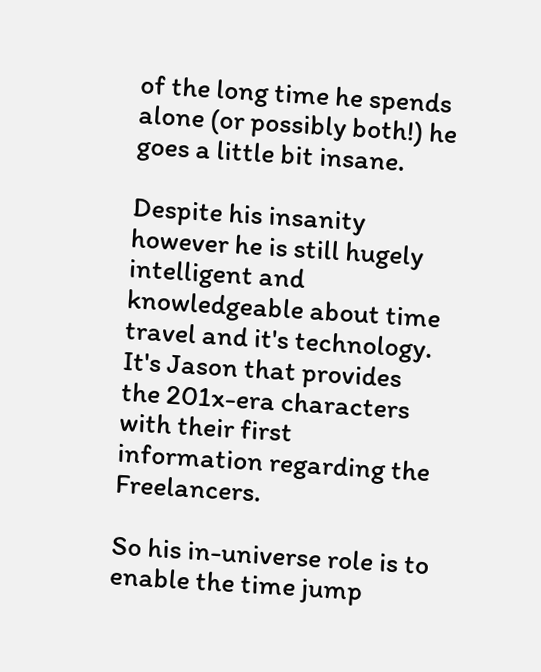of the long time he spends alone (or possibly both!) he goes a little bit insane.

Despite his insanity however he is still hugely intelligent and knowledgeable about time travel and it's technology. It's Jason that provides the 201x-era characters with their first information regarding the Freelancers.

So his in-universe role is to enable the time jump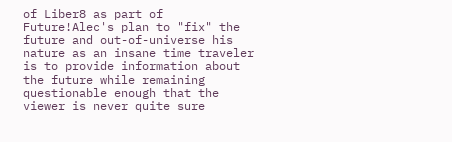of Liber8 as part of Future!Alec's plan to "fix" the future and out-of-universe his nature as an insane time traveler is to provide information about the future while remaining questionable enough that the viewer is never quite sure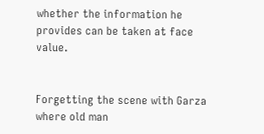whether the information he provides can be taken at face value.


Forgetting the scene with Garza where old man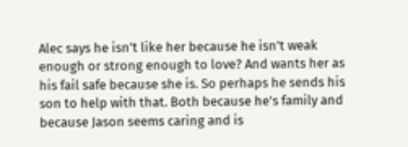Alec says he isn't like her because he isn't weak enough or strong enough to love? And wants her as his fail safe because she is. So perhaps he sends his son to help with that. Both because he's family and because Jason seems caring and is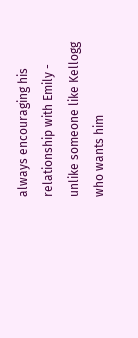always encouraging his relationship with Emily - unlike someone like Kellogg who wants him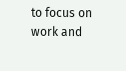to focus on work and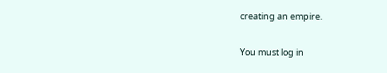creating an empire.

You must log in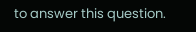to answer this question.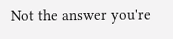Not the answer you're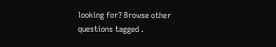looking for? Browse other questions tagged .